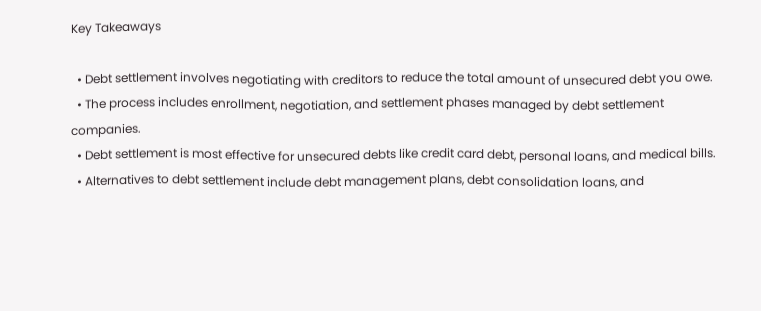Key Takeaways

  • Debt settlement involves negotiating with creditors to reduce the total amount of unsecured debt you owe.
  • The process includes enrollment, negotiation, and settlement phases managed by debt settlement companies.
  • Debt settlement is most effective for unsecured debts like credit card debt, personal loans, and medical bills.
  • Alternatives to debt settlement include debt management plans, debt consolidation loans, and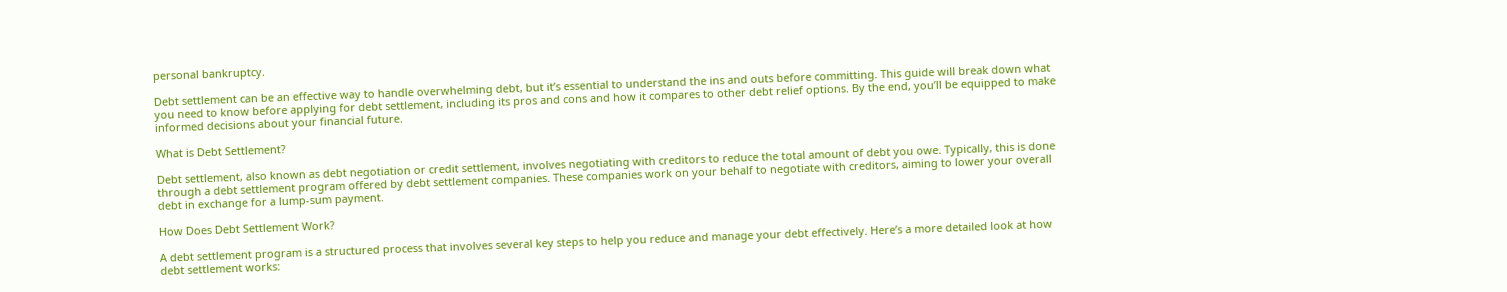personal bankruptcy.

Debt settlement can be an effective way to handle overwhelming debt, but it’s essential to understand the ins and outs before committing. This guide will break down what you need to know before applying for debt settlement, including its pros and cons and how it compares to other debt relief options. By the end, you’ll be equipped to make informed decisions about your financial future.

What is Debt Settlement?

Debt settlement, also known as debt negotiation or credit settlement, involves negotiating with creditors to reduce the total amount of debt you owe. Typically, this is done through a debt settlement program offered by debt settlement companies. These companies work on your behalf to negotiate with creditors, aiming to lower your overall debt in exchange for a lump-sum payment.

How Does Debt Settlement Work?

A debt settlement program is a structured process that involves several key steps to help you reduce and manage your debt effectively. Here’s a more detailed look at how debt settlement works: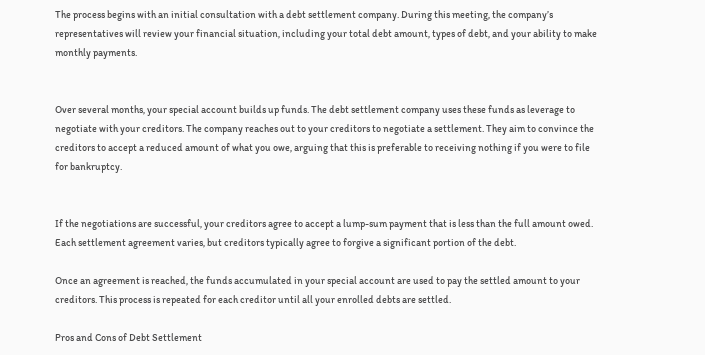The process begins with an initial consultation with a debt settlement company. During this meeting, the company’s representatives will review your financial situation, including your total debt amount, types of debt, and your ability to make monthly payments.


Over several months, your special account builds up funds. The debt settlement company uses these funds as leverage to negotiate with your creditors. The company reaches out to your creditors to negotiate a settlement. They aim to convince the creditors to accept a reduced amount of what you owe, arguing that this is preferable to receiving nothing if you were to file for bankruptcy.


If the negotiations are successful, your creditors agree to accept a lump-sum payment that is less than the full amount owed. Each settlement agreement varies, but creditors typically agree to forgive a significant portion of the debt.

Once an agreement is reached, the funds accumulated in your special account are used to pay the settled amount to your creditors. This process is repeated for each creditor until all your enrolled debts are settled.

Pros and Cons of Debt Settlement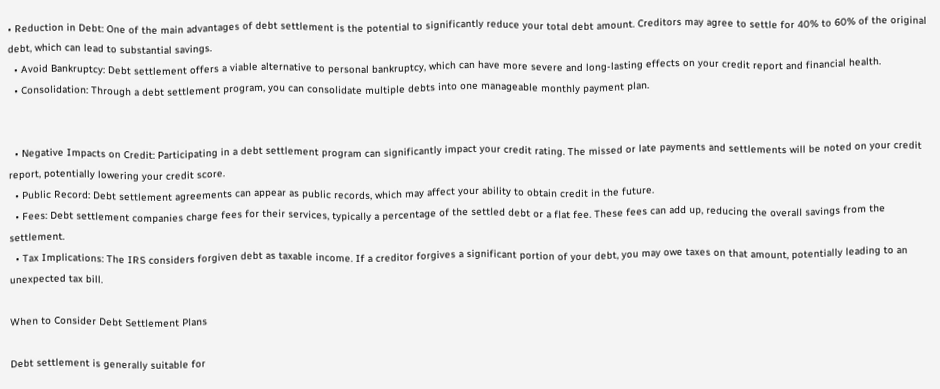• Reduction in Debt: One of the main advantages of debt settlement is the potential to significantly reduce your total debt amount. Creditors may agree to settle for 40% to 60% of the original debt, which can lead to substantial savings.
  • Avoid Bankruptcy: Debt settlement offers a viable alternative to personal bankruptcy, which can have more severe and long-lasting effects on your credit report and financial health.
  • Consolidation: Through a debt settlement program, you can consolidate multiple debts into one manageable monthly payment plan.


  • Negative Impacts on Credit: Participating in a debt settlement program can significantly impact your credit rating. The missed or late payments and settlements will be noted on your credit report, potentially lowering your credit score.
  • Public Record: Debt settlement agreements can appear as public records, which may affect your ability to obtain credit in the future.
  • Fees: Debt settlement companies charge fees for their services, typically a percentage of the settled debt or a flat fee. These fees can add up, reducing the overall savings from the settlement.
  • Tax Implications: The IRS considers forgiven debt as taxable income. If a creditor forgives a significant portion of your debt, you may owe taxes on that amount, potentially leading to an unexpected tax bill.

When to Consider Debt Settlement Plans

Debt settlement is generally suitable for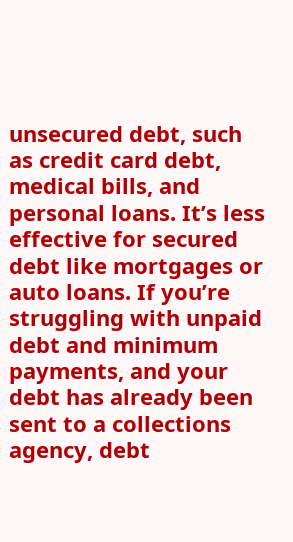unsecured debt, such as credit card debt, medical bills, and personal loans. It’s less effective for secured debt like mortgages or auto loans. If you’re struggling with unpaid debt and minimum payments, and your debt has already been sent to a collections agency, debt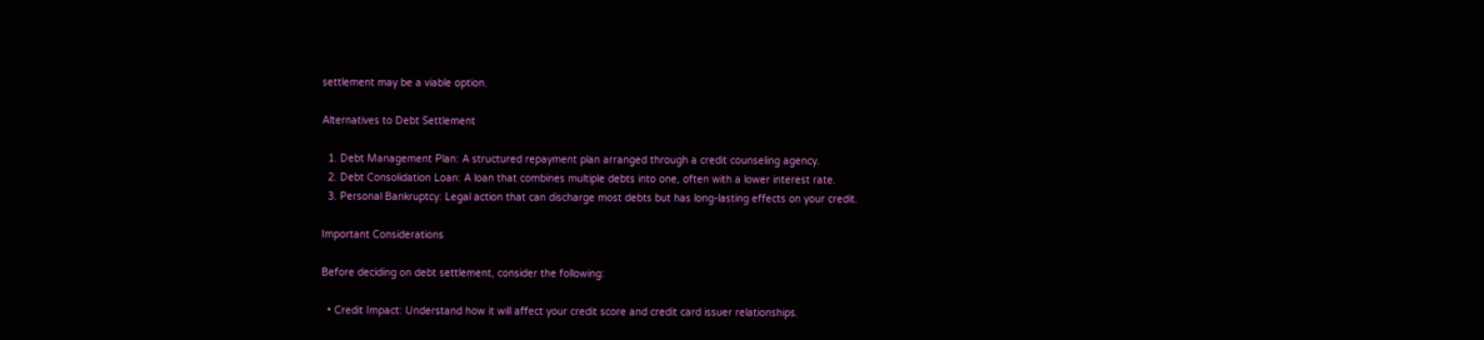settlement may be a viable option.

Alternatives to Debt Settlement

  1. Debt Management Plan: A structured repayment plan arranged through a credit counseling agency.
  2. Debt Consolidation Loan: A loan that combines multiple debts into one, often with a lower interest rate.
  3. Personal Bankruptcy: Legal action that can discharge most debts but has long-lasting effects on your credit.

Important Considerations

Before deciding on debt settlement, consider the following:

  • Credit Impact: Understand how it will affect your credit score and credit card issuer relationships.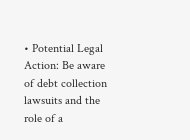• Potential Legal Action: Be aware of debt collection lawsuits and the role of a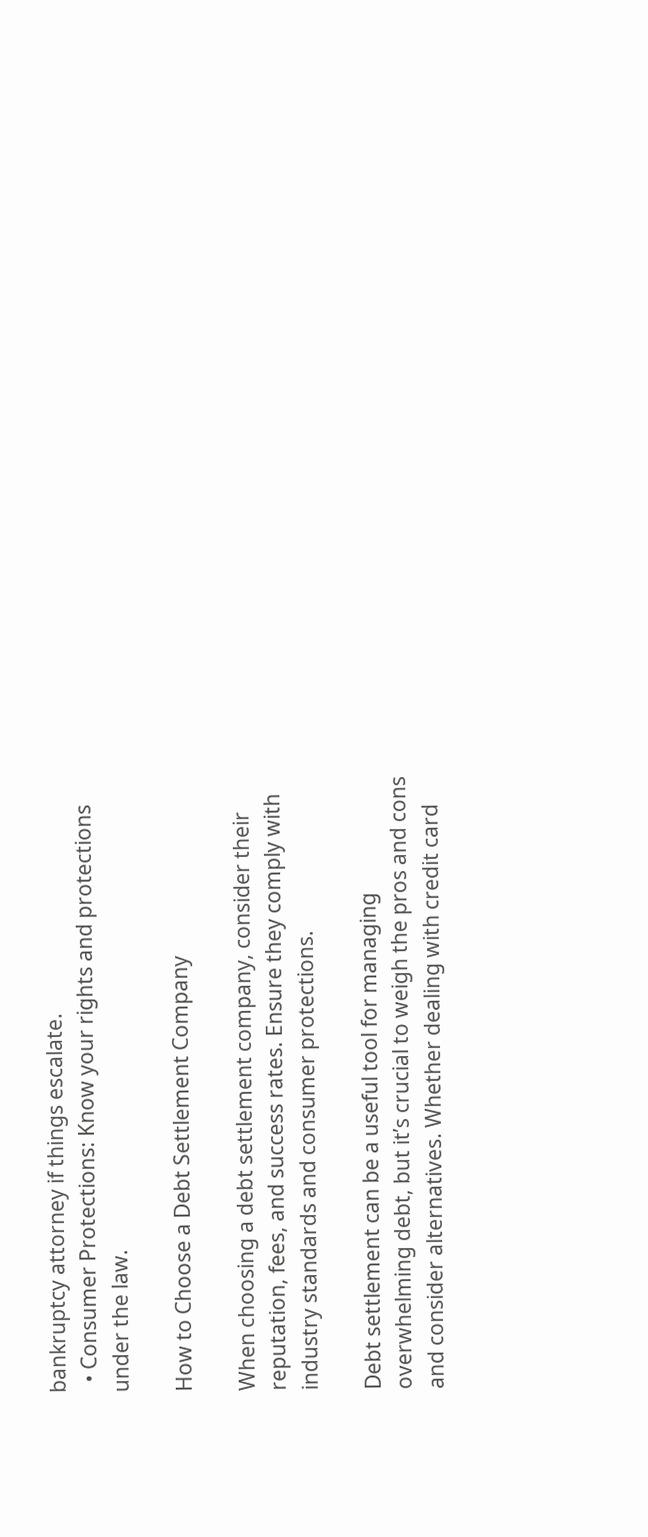bankruptcy attorney if things escalate.
  • Consumer Protections: Know your rights and protections under the law.

How to Choose a Debt Settlement Company

When choosing a debt settlement company, consider their reputation, fees, and success rates. Ensure they comply with industry standards and consumer protections.

Debt settlement can be a useful tool for managing overwhelming debt, but it’s crucial to weigh the pros and cons and consider alternatives. Whether dealing with credit card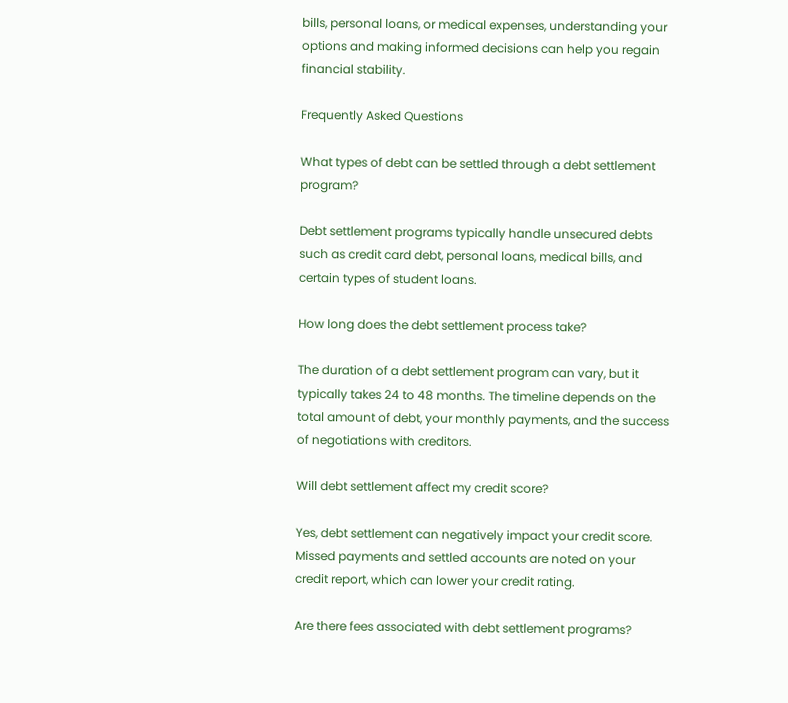bills, personal loans, or medical expenses, understanding your options and making informed decisions can help you regain financial stability.

Frequently Asked Questions

What types of debt can be settled through a debt settlement program?

Debt settlement programs typically handle unsecured debts such as credit card debt, personal loans, medical bills, and certain types of student loans.

How long does the debt settlement process take?

The duration of a debt settlement program can vary, but it typically takes 24 to 48 months. The timeline depends on the total amount of debt, your monthly payments, and the success of negotiations with creditors.

Will debt settlement affect my credit score?

Yes, debt settlement can negatively impact your credit score. Missed payments and settled accounts are noted on your credit report, which can lower your credit rating.

Are there fees associated with debt settlement programs?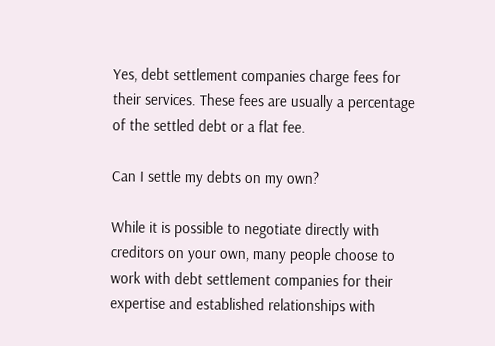Yes, debt settlement companies charge fees for their services. These fees are usually a percentage of the settled debt or a flat fee.

Can I settle my debts on my own?

While it is possible to negotiate directly with creditors on your own, many people choose to work with debt settlement companies for their expertise and established relationships with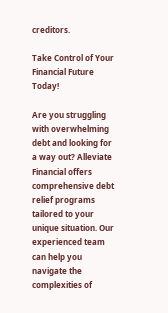creditors.

Take Control of Your Financial Future Today!

Are you struggling with overwhelming debt and looking for a way out? Alleviate Financial offers comprehensive debt relief programs tailored to your unique situation. Our experienced team can help you navigate the complexities of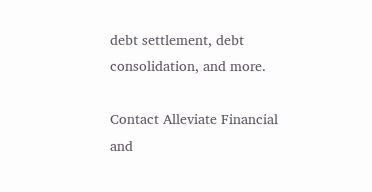debt settlement, debt consolidation, and more.

Contact Alleviate Financial and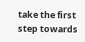take the first step towards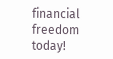financial freedom today!